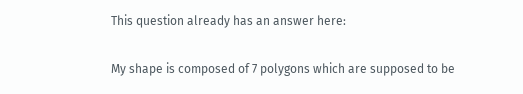This question already has an answer here:

My shape is composed of 7 polygons which are supposed to be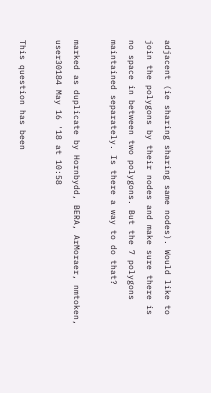adjacent (ie sharing sharing same nodes). Would like to join the polygons by their nodes and make sure there is no space in between two polygons. But the 7 polygons maintained separately. Is there a way to do that?

marked as duplicate by Hornbydd, BERA, ArMoraer, nmtoken, user30184 May 16 '18 at 10:58

This question has been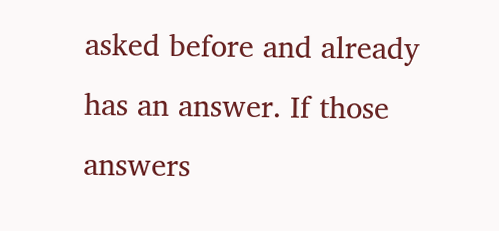asked before and already has an answer. If those answers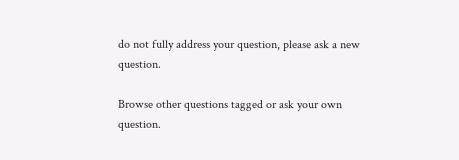do not fully address your question, please ask a new question.

Browse other questions tagged or ask your own question.